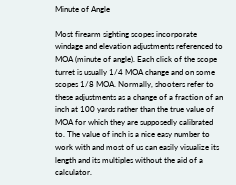Minute of Angle

Most firearm sighting scopes incorporate windage and elevation adjustments referenced to MOA (minute of angle). Each click of the scope turret is usually 1/4 MOA change and on some scopes 1/8 MOA. Normally, shooters refer to these adjustments as a change of a fraction of an inch at 100 yards rather than the true value of MOA for which they are supposedly calibrated to. The value of inch is a nice easy number to work with and most of us can easily visualize its length and its multiples without the aid of a calculator.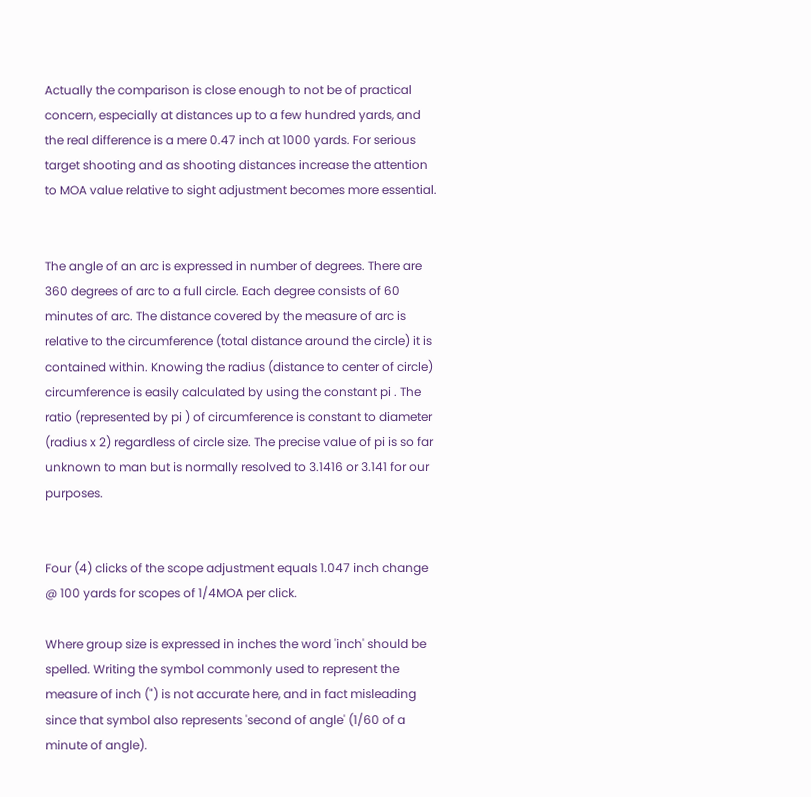Actually the comparison is close enough to not be of practical concern, especially at distances up to a few hundred yards, and the real difference is a mere 0.47 inch at 1000 yards. For serious target shooting and as shooting distances increase the attention to MOA value relative to sight adjustment becomes more essential.


The angle of an arc is expressed in number of degrees. There are 360 degrees of arc to a full circle. Each degree consists of 60 minutes of arc. The distance covered by the measure of arc is relative to the circumference (total distance around the circle) it is contained within. Knowing the radius (distance to center of circle) circumference is easily calculated by using the constant pi . The ratio (represented by pi ) of circumference is constant to diameter (radius x 2) regardless of circle size. The precise value of pi is so far unknown to man but is normally resolved to 3.1416 or 3.141 for our purposes.


Four (4) clicks of the scope adjustment equals 1.047 inch change @ 100 yards for scopes of 1/4MOA per click.

Where group size is expressed in inches the word 'inch' should be spelled. Writing the symbol commonly used to represent the measure of inch (") is not accurate here, and in fact misleading since that symbol also represents 'second of angle' (1/60 of a minute of angle).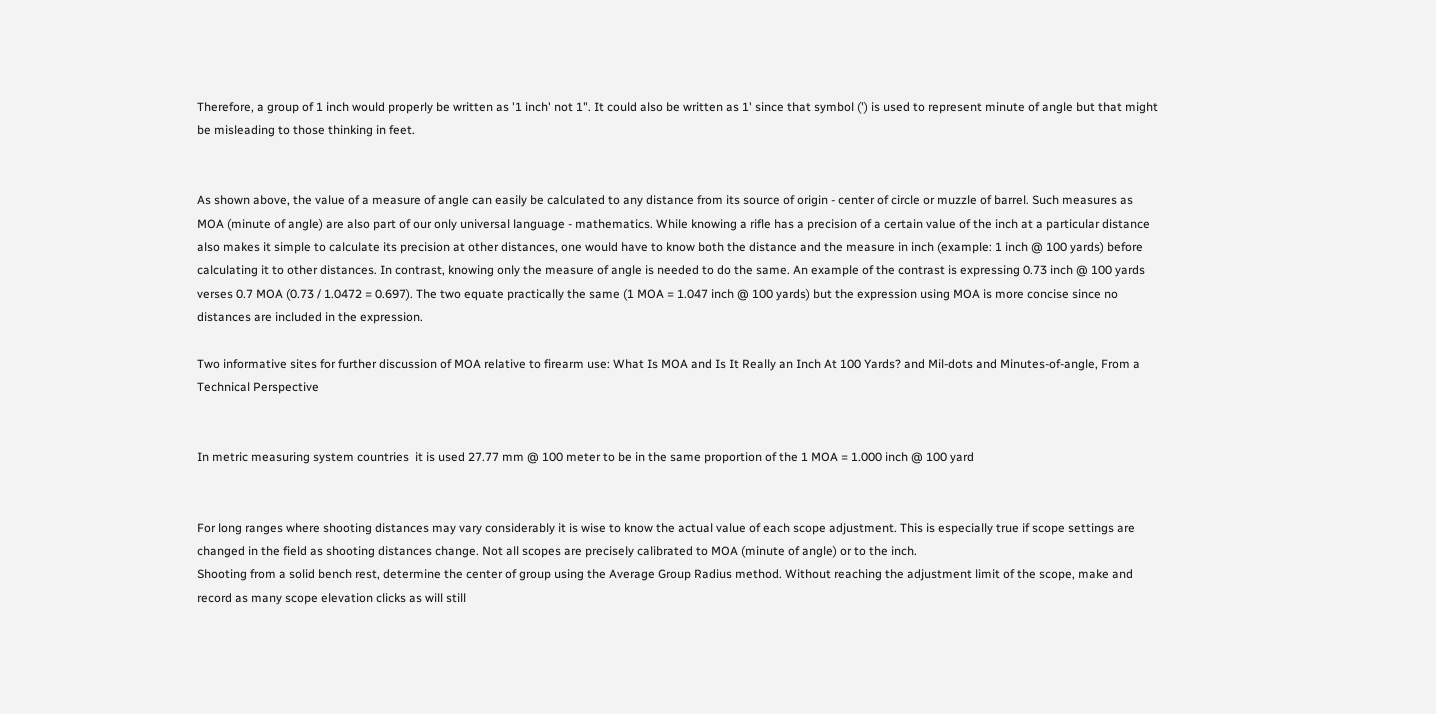Therefore, a group of 1 inch would properly be written as '1 inch' not 1". It could also be written as 1' since that symbol (') is used to represent minute of angle but that might be misleading to those thinking in feet.


As shown above, the value of a measure of angle can easily be calculated to any distance from its source of origin - center of circle or muzzle of barrel. Such measures as MOA (minute of angle) are also part of our only universal language - mathematics. While knowing a rifle has a precision of a certain value of the inch at a particular distance also makes it simple to calculate its precision at other distances, one would have to know both the distance and the measure in inch (example: 1 inch @ 100 yards) before calculating it to other distances. In contrast, knowing only the measure of angle is needed to do the same. An example of the contrast is expressing 0.73 inch @ 100 yards verses 0.7 MOA (0.73 / 1.0472 = 0.697). The two equate practically the same (1 MOA = 1.047 inch @ 100 yards) but the expression using MOA is more concise since no distances are included in the expression.

Two informative sites for further discussion of MOA relative to firearm use: What Is MOA and Is It Really an Inch At 100 Yards? and Mil-dots and Minutes-of-angle, From a Technical Perspective


In metric measuring system countries  it is used 27.77 mm @ 100 meter to be in the same proportion of the 1 MOA = 1.000 inch @ 100 yard


For long ranges where shooting distances may vary considerably it is wise to know the actual value of each scope adjustment. This is especially true if scope settings are changed in the field as shooting distances change. Not all scopes are precisely calibrated to MOA (minute of angle) or to the inch.
Shooting from a solid bench rest, determine the center of group using the Average Group Radius method. Without reaching the adjustment limit of the scope, make and record as many scope elevation clicks as will still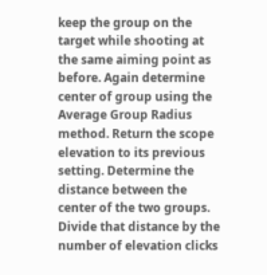keep the group on the target while shooting at the same aiming point as before. Again determine center of group using the Average Group Radius method. Return the scope elevation to its previous setting. Determine the distance between the center of the two groups. Divide that distance by the number of elevation clicks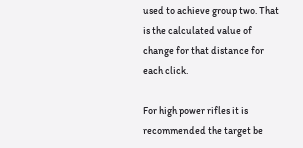used to achieve group two. That is the calculated value of change for that distance for each click.

For high power rifles it is recommended the target be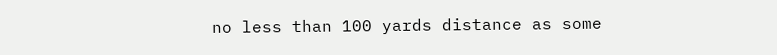no less than 100 yards distance as some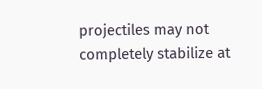projectiles may not completely stabilize at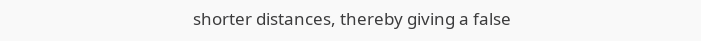shorter distances, thereby giving a false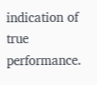indication of true performance.